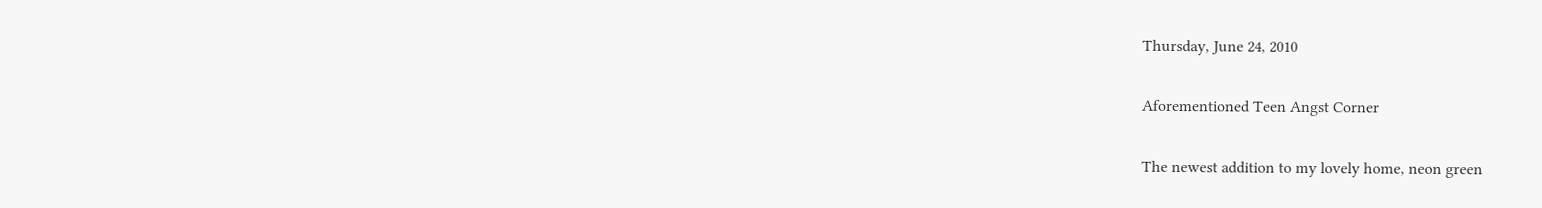Thursday, June 24, 2010

Aforementioned Teen Angst Corner

The newest addition to my lovely home, neon green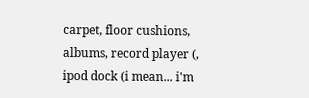carpet, floor cushions, albums, record player (, ipod dock (i mean... i'm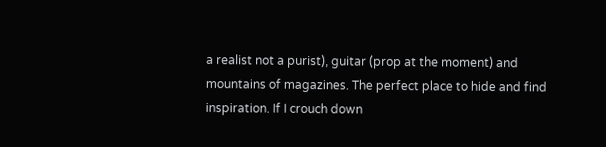a realist not a purist), guitar (prop at the moment) and mountains of magazines. The perfect place to hide and find inspiration. If I crouch down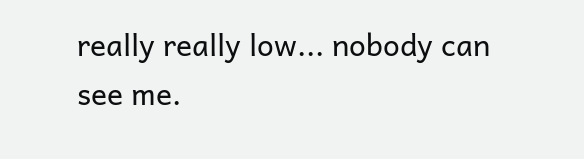really really low... nobody can see me.